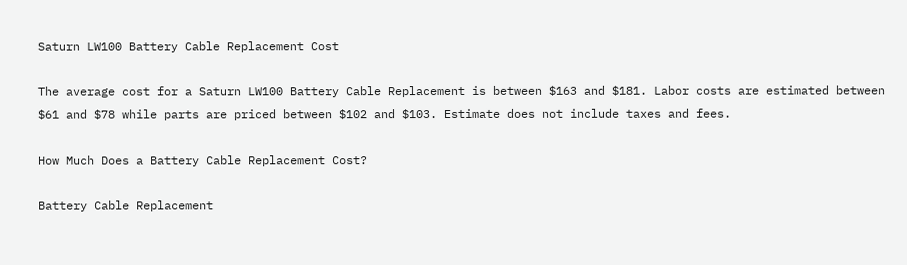Saturn LW100 Battery Cable Replacement Cost

The average cost for a Saturn LW100 Battery Cable Replacement is between $163 and $181. Labor costs are estimated between $61 and $78 while parts are priced between $102 and $103. Estimate does not include taxes and fees.

How Much Does a Battery Cable Replacement Cost?

Battery Cable Replacement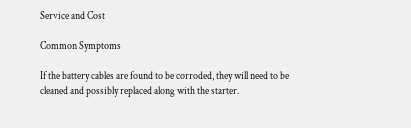Service and Cost

Common Symptoms

If the battery cables are found to be corroded, they will need to be cleaned and possibly replaced along with the starter.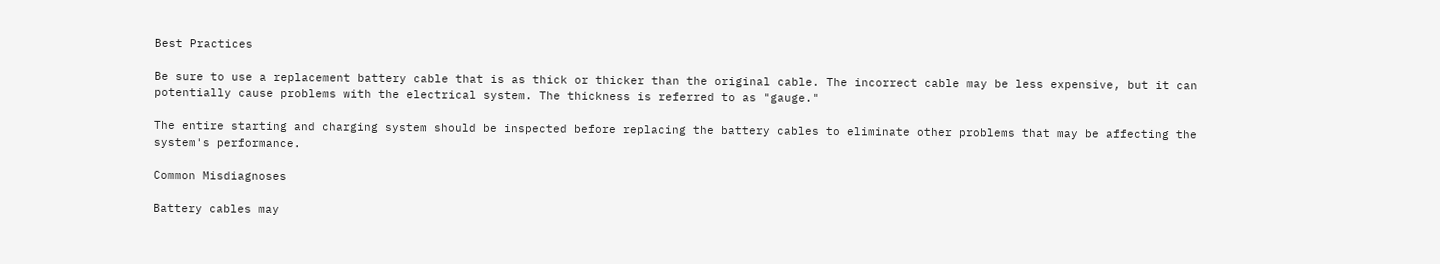Best Practices

Be sure to use a replacement battery cable that is as thick or thicker than the original cable. The incorrect cable may be less expensive, but it can potentially cause problems with the electrical system. The thickness is referred to as "gauge."

The entire starting and charging system should be inspected before replacing the battery cables to eliminate other problems that may be affecting the system's performance.

Common Misdiagnoses

Battery cables may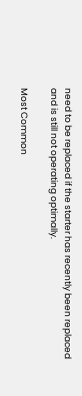need to be replaced if the starter has recently been replaced and is still not operating optimally.

Most Common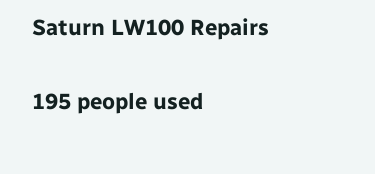Saturn LW100 Repairs

195 people used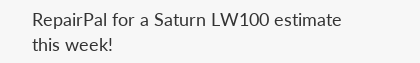RepairPal for a Saturn LW100 estimate this week!